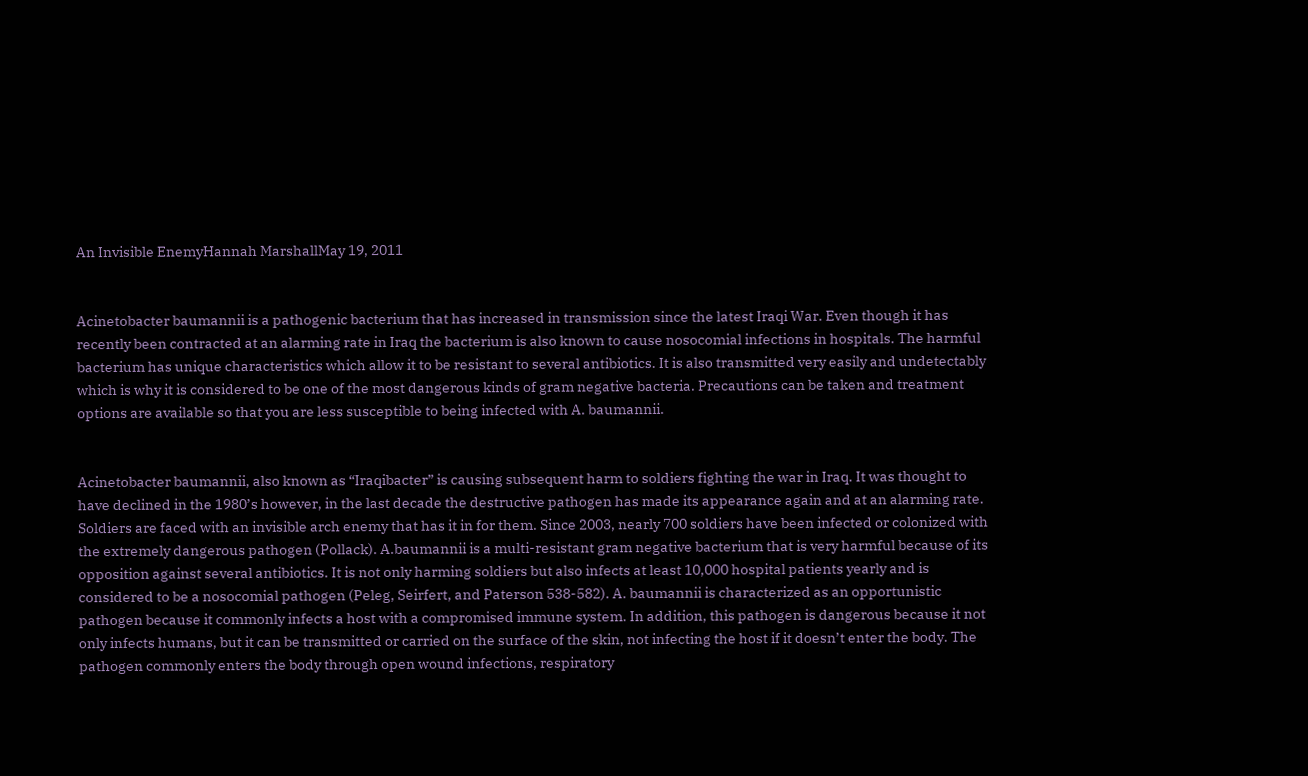An Invisible EnemyHannah MarshallMay 19, 2011


Acinetobacter baumannii is a pathogenic bacterium that has increased in transmission since the latest Iraqi War. Even though it has recently been contracted at an alarming rate in Iraq the bacterium is also known to cause nosocomial infections in hospitals. The harmful bacterium has unique characteristics which allow it to be resistant to several antibiotics. It is also transmitted very easily and undetectably which is why it is considered to be one of the most dangerous kinds of gram negative bacteria. Precautions can be taken and treatment options are available so that you are less susceptible to being infected with A. baumannii.


Acinetobacter baumannii, also known as “Iraqibacter” is causing subsequent harm to soldiers fighting the war in Iraq. It was thought to have declined in the 1980’s however, in the last decade the destructive pathogen has made its appearance again and at an alarming rate. Soldiers are faced with an invisible arch enemy that has it in for them. Since 2003, nearly 700 soldiers have been infected or colonized with the extremely dangerous pathogen (Pollack). A.baumannii is a multi-resistant gram negative bacterium that is very harmful because of its opposition against several antibiotics. It is not only harming soldiers but also infects at least 10,000 hospital patients yearly and is considered to be a nosocomial pathogen (Peleg, Seirfert, and Paterson 538-582). A. baumannii is characterized as an opportunistic pathogen because it commonly infects a host with a compromised immune system. In addition, this pathogen is dangerous because it not only infects humans, but it can be transmitted or carried on the surface of the skin, not infecting the host if it doesn’t enter the body. The pathogen commonly enters the body through open wound infections, respiratory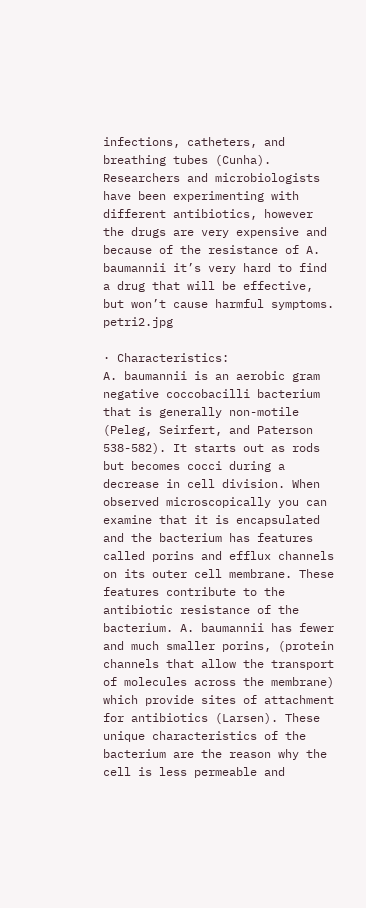infections, catheters, and breathing tubes (Cunha). Researchers and microbiologists have been experimenting with different antibiotics, however the drugs are very expensive and because of the resistance of A. baumannii it’s very hard to find a drug that will be effective, but won’t cause harmful symptoms. petri2.jpg

· Characteristics:
A. baumannii is an aerobic gram negative coccobacilli bacterium that is generally non-motile (Peleg, Seirfert, and Paterson 538-582). It starts out as rods but becomes cocci during a decrease in cell division. When observed microscopically you can examine that it is encapsulated and the bacterium has features called porins and efflux channels on its outer cell membrane. These features contribute to the antibiotic resistance of the bacterium. A. baumannii has fewer and much smaller porins, (protein channels that allow the transport of molecules across the membrane) which provide sites of attachment for antibiotics (Larsen). These unique characteristics of the bacterium are the reason why the cell is less permeable and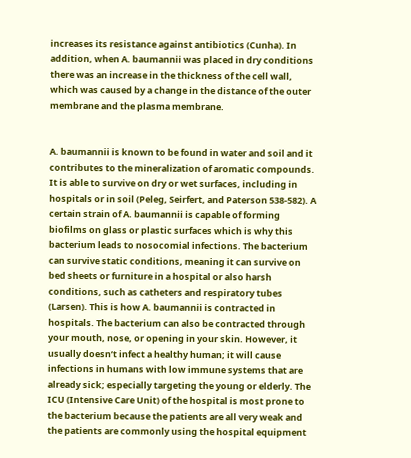increases its resistance against antibiotics (Cunha). In addition, when A. baumannii was placed in dry conditions there was an increase in the thickness of the cell wall, which was caused by a change in the distance of the outer membrane and the plasma membrane.


A. baumannii is known to be found in water and soil and it contributes to the mineralization of aromatic compounds. It is able to survive on dry or wet surfaces, including in hospitals or in soil (Peleg, Seirfert, and Paterson 538-582). A certain strain of A. baumannii is capable of forming biofilms on glass or plastic surfaces which is why this bacterium leads to nosocomial infections. The bacterium can survive static conditions, meaning it can survive on bed sheets or furniture in a hospital or also harsh conditions, such as catheters and respiratory tubes (Larsen). This is how A. baumannii is contracted in hospitals. The bacterium can also be contracted through your mouth, nose, or opening in your skin. However, it usually doesn’t infect a healthy human; it will cause infections in humans with low immune systems that are already sick; especially targeting the young or elderly. The ICU (Intensive Care Unit) of the hospital is most prone to the bacterium because the patients are all very weak and the patients are commonly using the hospital equipment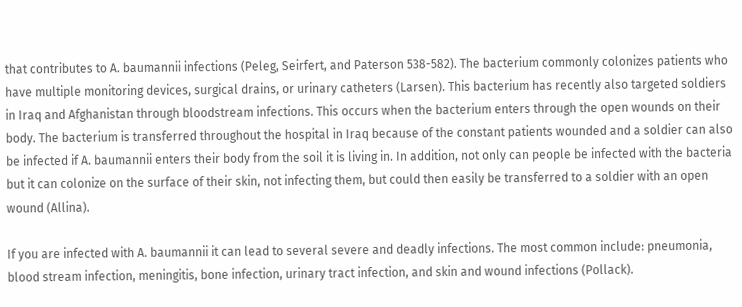that contributes to A. baumannii infections (Peleg, Seirfert, and Paterson 538-582). The bacterium commonly colonizes patients who have multiple monitoring devices, surgical drains, or urinary catheters (Larsen). This bacterium has recently also targeted soldiers in Iraq and Afghanistan through bloodstream infections. This occurs when the bacterium enters through the open wounds on their body. The bacterium is transferred throughout the hospital in Iraq because of the constant patients wounded and a soldier can also be infected if A. baumannii enters their body from the soil it is living in. In addition, not only can people be infected with the bacteria but it can colonize on the surface of their skin, not infecting them, but could then easily be transferred to a soldier with an open wound (Allina).

If you are infected with A. baumannii it can lead to several severe and deadly infections. The most common include: pneumonia, blood stream infection, meningitis, bone infection, urinary tract infection, and skin and wound infections (Pollack).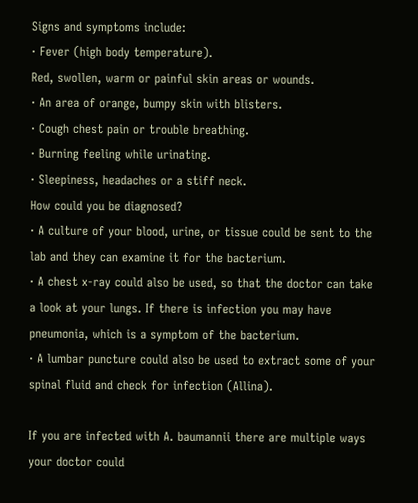Signs and symptoms include:
· Fever (high body temperature).
Red, swollen, warm or painful skin areas or wounds.
· An area of orange, bumpy skin with blisters.
· Cough chest pain or trouble breathing.
· Burning feeling while urinating.
· Sleepiness, headaches or a stiff neck.
How could you be diagnosed?
· A culture of your blood, urine, or tissue could be sent to the lab and they can examine it for the bacterium.
· A chest x-ray could also be used, so that the doctor can take a look at your lungs. If there is infection you may have pneumonia, which is a symptom of the bacterium.
· A lumbar puncture could also be used to extract some of your spinal fluid and check for infection (Allina).

If you are infected with A. baumannii there are multiple ways your doctor could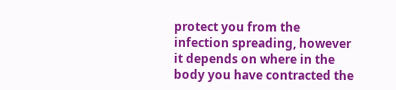protect you from the infection spreading, however it depends on where in the body you have contracted the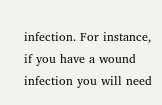infection. For instance, if you have a wound infection you will need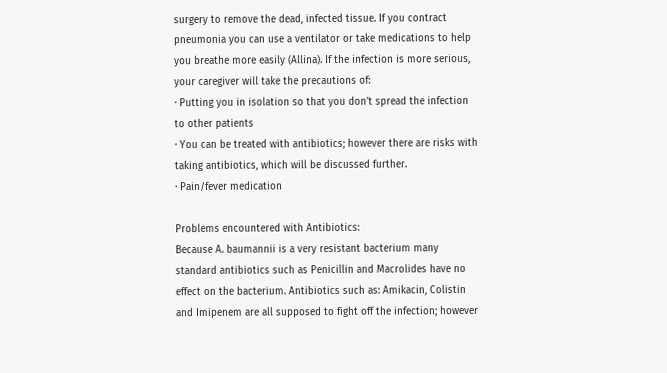surgery to remove the dead, infected tissue. If you contract pneumonia you can use a ventilator or take medications to help you breathe more easily (Allina). If the infection is more serious, your caregiver will take the precautions of:
· Putting you in isolation so that you don’t spread the infection to other patients
· You can be treated with antibiotics; however there are risks with taking antibiotics, which will be discussed further.
· Pain/fever medication

Problems encountered with Antibiotics:
Because A. baumannii is a very resistant bacterium many standard antibiotics such as Penicillin and Macrolides have no effect on the bacterium. Antibiotics such as: Amikacin, Colistin and Imipenem are all supposed to fight off the infection; however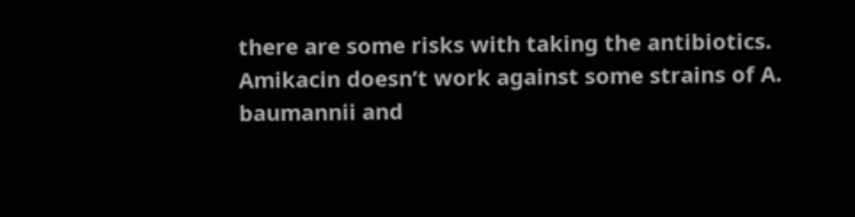there are some risks with taking the antibiotics. Amikacin doesn’t work against some strains of A. baumannii and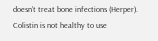doesn’t treat bone infections (Herper). Colistin is not healthy to use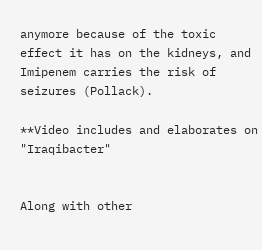anymore because of the toxic effect it has on the kidneys, and Imipenem carries the risk of seizures (Pollack).

**Video includes and elaborates on "Iraqibacter"


Along with other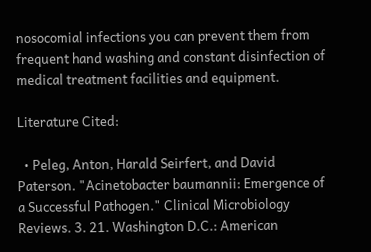nosocomial infections you can prevent them from frequent hand washing and constant disinfection of medical treatment facilities and equipment.

Literature Cited:

  • Peleg, Anton, Harald Seirfert, and David Paterson. "Acinetobacter baumannii: Emergence of a Successful Pathogen." Clinical Microbiology Reviews. 3. 21. Washington D.C.: American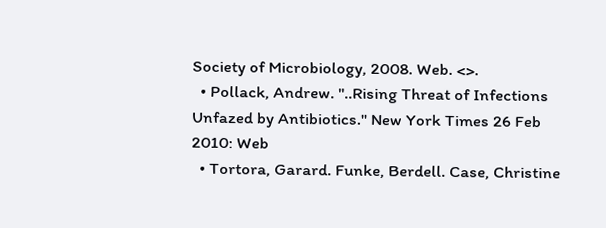Society of Microbiology, 2008. Web. <>.
  • Pollack, Andrew. "..Rising Threat of Infections Unfazed by Antibiotics." New York Times 26 Feb 2010: Web
  • Tortora, Garard. Funke, Berdell. Case, Christine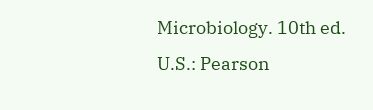Microbiology. 10th ed. U.S.: Pearson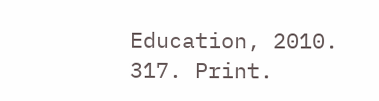Education, 2010. 317. Print.